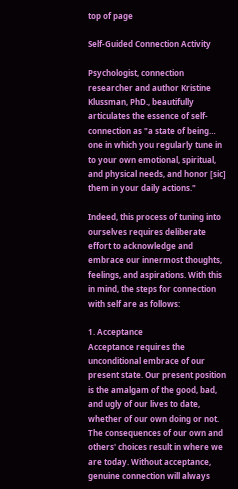top of page

Self-Guided Connection Activity

Psychologist, connection researcher and author Kristine Klussman, PhD., beautifully articulates the essence of self- connection as "a state of being… one in which you regularly tune in to your own emotional, spiritual, and physical needs, and honor [sic] them in your daily actions."

Indeed, this process of tuning into ourselves requires deliberate effort to acknowledge and embrace our innermost thoughts, feelings, and aspirations. With this in mind, the steps for connection with self are as follows:

1. Acceptance
Acceptance requires the unconditional embrace of our present state. Our present position is the amalgam of the good, bad, and ugly of our lives to date, whether of our own doing or not. The consequences of our own and others' choices result in where we are today. Without acceptance, genuine connection will always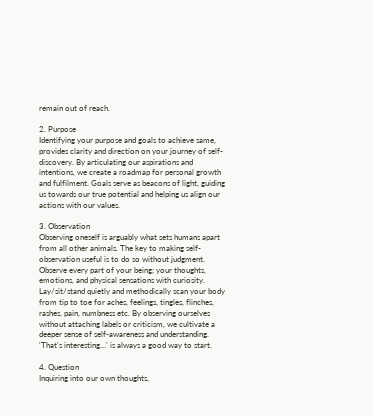remain out of reach.

2. Purpose
Identifying your purpose and goals to achieve same, provides clarity and direction on your journey of self- discovery. By articulating our aspirations and intentions, we create a roadmap for personal growth and fulfilment. Goals serve as beacons of light, guiding us towards our true potential and helping us align our actions with our values.

3. Observation
Observing oneself is arguably what sets humans apart from all other animals. The key to making self- observation useful is to do so without judgment. Observe every part of your being; your thoughts, emotions, and physical sensations with curiosity. Lay/sit/stand quietly and methodically scan your body from tip to toe for aches, feelings, tingles, flinches, rashes, pain, numbness etc. By observing ourselves without attaching labels or criticism, we cultivate a deeper sense of self-awareness and understanding. 'That's interesting…' is always a good way to start.

4. Question
Inquiring into our own thoughts,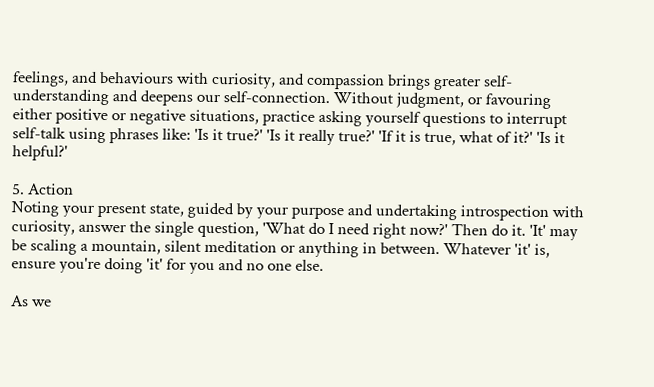feelings, and behaviours with curiosity, and compassion brings greater self- understanding and deepens our self-connection. Without judgment, or favouring either positive or negative situations, practice asking yourself questions to interrupt self-talk using phrases like: 'Is it true?' 'Is it really true?' 'If it is true, what of it?' 'Is it helpful?'

5. Action
Noting your present state, guided by your purpose and undertaking introspection with curiosity, answer the single question, 'What do I need right now?' Then do it. 'It' may be scaling a mountain, silent meditation or anything in between. Whatever 'it' is, ensure you're doing 'it' for you and no one else.

As we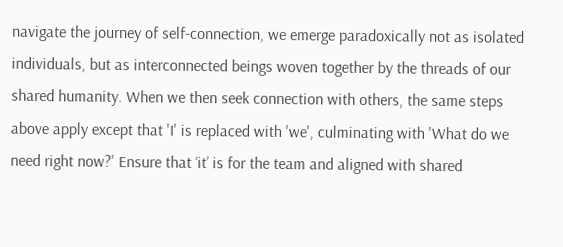navigate the journey of self-connection, we emerge paradoxically not as isolated individuals, but as interconnected beings woven together by the threads of our shared humanity. When we then seek connection with others, the same steps above apply except that 'I' is replaced with 'we', culminating with 'What do we need right now?' Ensure that ‘it’ is for the team and aligned with shared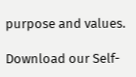purpose and values.

Download our Self-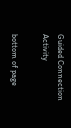Guided Connection Activity

bottom of page